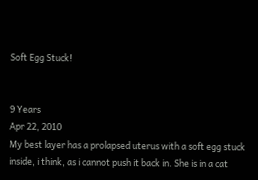Soft Egg Stuck!


9 Years
Apr 22, 2010
My best layer has a prolapsed uterus with a soft egg stuck inside, i think, as i cannot push it back in. She is in a cat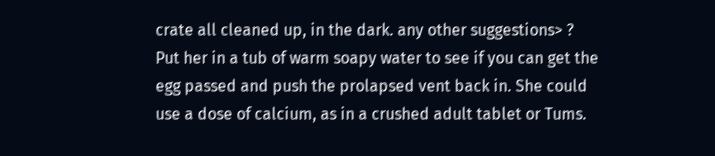crate all cleaned up, in the dark. any other suggestions> ?
Put her in a tub of warm soapy water to see if you can get the egg passed and push the prolapsed vent back in. She could use a dose of calcium, as in a crushed adult tablet or Tums.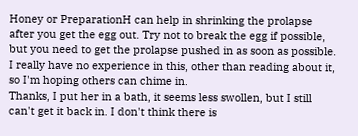Honey or PreparationH can help in shrinking the prolapse after you get the egg out. Try not to break the egg if possible, but you need to get the prolapse pushed in as soon as possible. I really have no experience in this, other than reading about it, so I'm hoping others can chime in.
Thanks, I put her in a bath, it seems less swollen, but I still can't get it back in. I don't think there is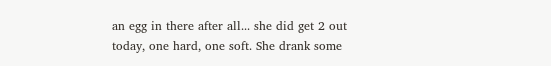an egg in there after all... she did get 2 out today, one hard, one soft. She drank some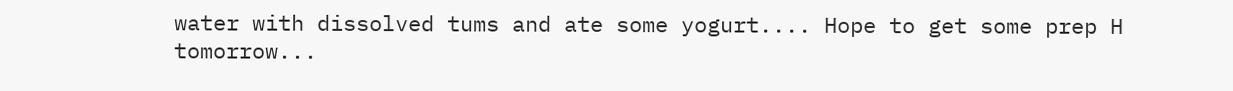water with dissolved tums and ate some yogurt.... Hope to get some prep H tomorrow...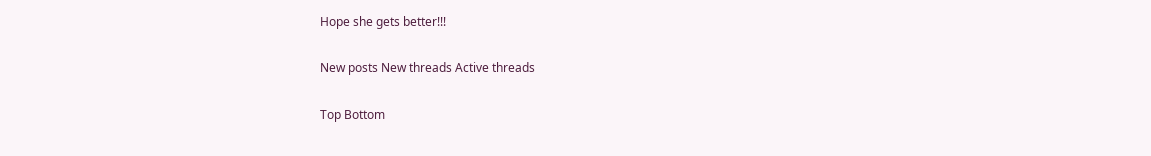Hope she gets better!!!

New posts New threads Active threads

Top Bottom